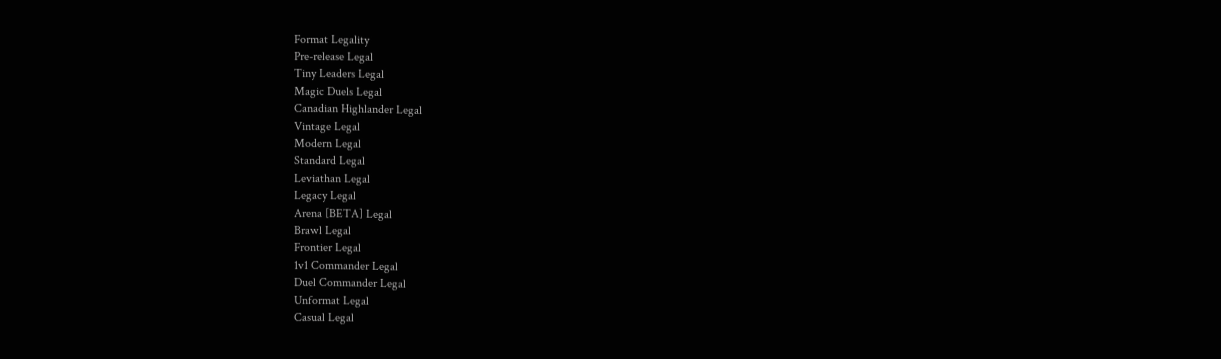Format Legality
Pre-release Legal
Tiny Leaders Legal
Magic Duels Legal
Canadian Highlander Legal
Vintage Legal
Modern Legal
Standard Legal
Leviathan Legal
Legacy Legal
Arena [BETA] Legal
Brawl Legal
Frontier Legal
1v1 Commander Legal
Duel Commander Legal
Unformat Legal
Casual Legal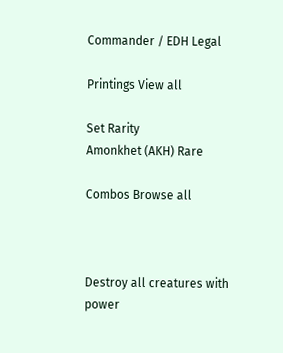Commander / EDH Legal

Printings View all

Set Rarity
Amonkhet (AKH) Rare

Combos Browse all



Destroy all creatures with power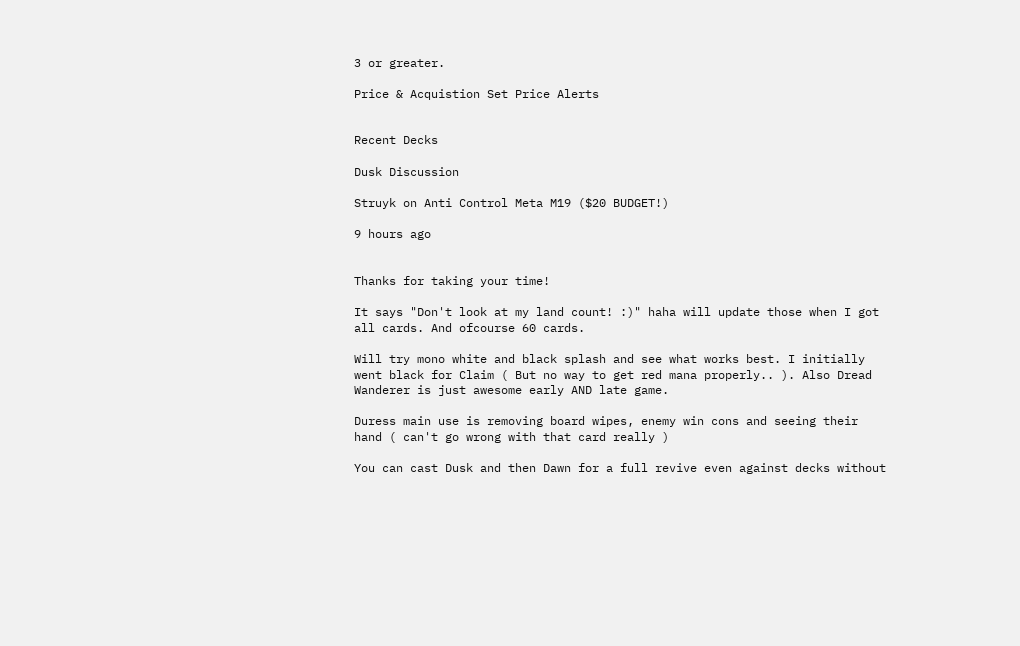3 or greater.

Price & Acquistion Set Price Alerts


Recent Decks

Dusk Discussion

Struyk on Anti Control Meta M19 ($20 BUDGET!)

9 hours ago


Thanks for taking your time!

It says "Don't look at my land count! :)" haha will update those when I got all cards. And ofcourse 60 cards.

Will try mono white and black splash and see what works best. I initially went black for Claim ( But no way to get red mana properly.. ). Also Dread Wanderer is just awesome early AND late game.

Duress main use is removing board wipes, enemy win cons and seeing their hand ( can't go wrong with that card really )

You can cast Dusk and then Dawn for a full revive even against decks without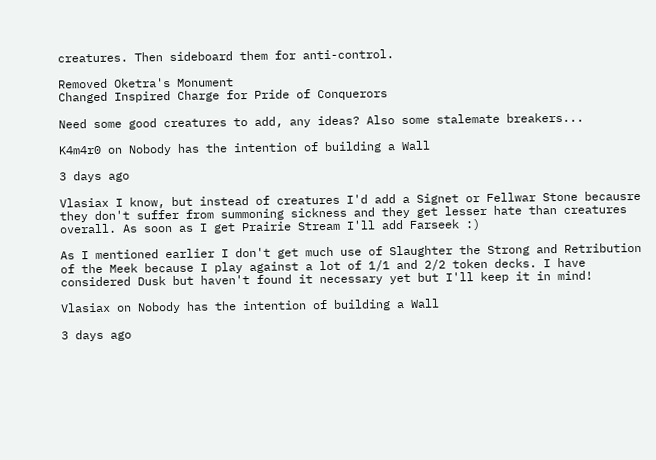creatures. Then sideboard them for anti-control.

Removed Oketra's Monument
Changed Inspired Charge for Pride of Conquerors

Need some good creatures to add, any ideas? Also some stalemate breakers...

K4m4r0 on Nobody has the intention of building a Wall

3 days ago

Vlasiax I know, but instead of creatures I'd add a Signet or Fellwar Stone becausre they don't suffer from summoning sickness and they get lesser hate than creatures overall. As soon as I get Prairie Stream I'll add Farseek :)

As I mentioned earlier I don't get much use of Slaughter the Strong and Retribution of the Meek because I play against a lot of 1/1 and 2/2 token decks. I have considered Dusk but haven't found it necessary yet but I'll keep it in mind!

Vlasiax on Nobody has the intention of building a Wall

3 days ago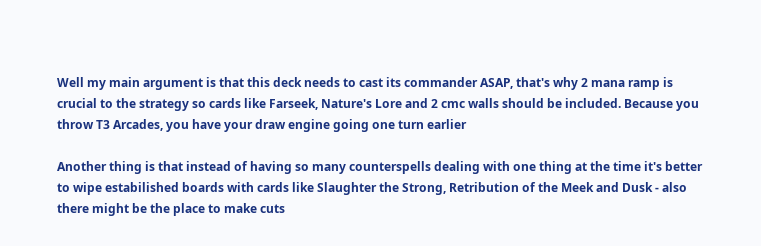Well my main argument is that this deck needs to cast its commander ASAP, that's why 2 mana ramp is crucial to the strategy so cards like Farseek, Nature's Lore and 2 cmc walls should be included. Because you throw T3 Arcades, you have your draw engine going one turn earlier

Another thing is that instead of having so many counterspells dealing with one thing at the time it's better to wipe estabilished boards with cards like Slaughter the Strong, Retribution of the Meek and Dusk - also there might be the place to make cuts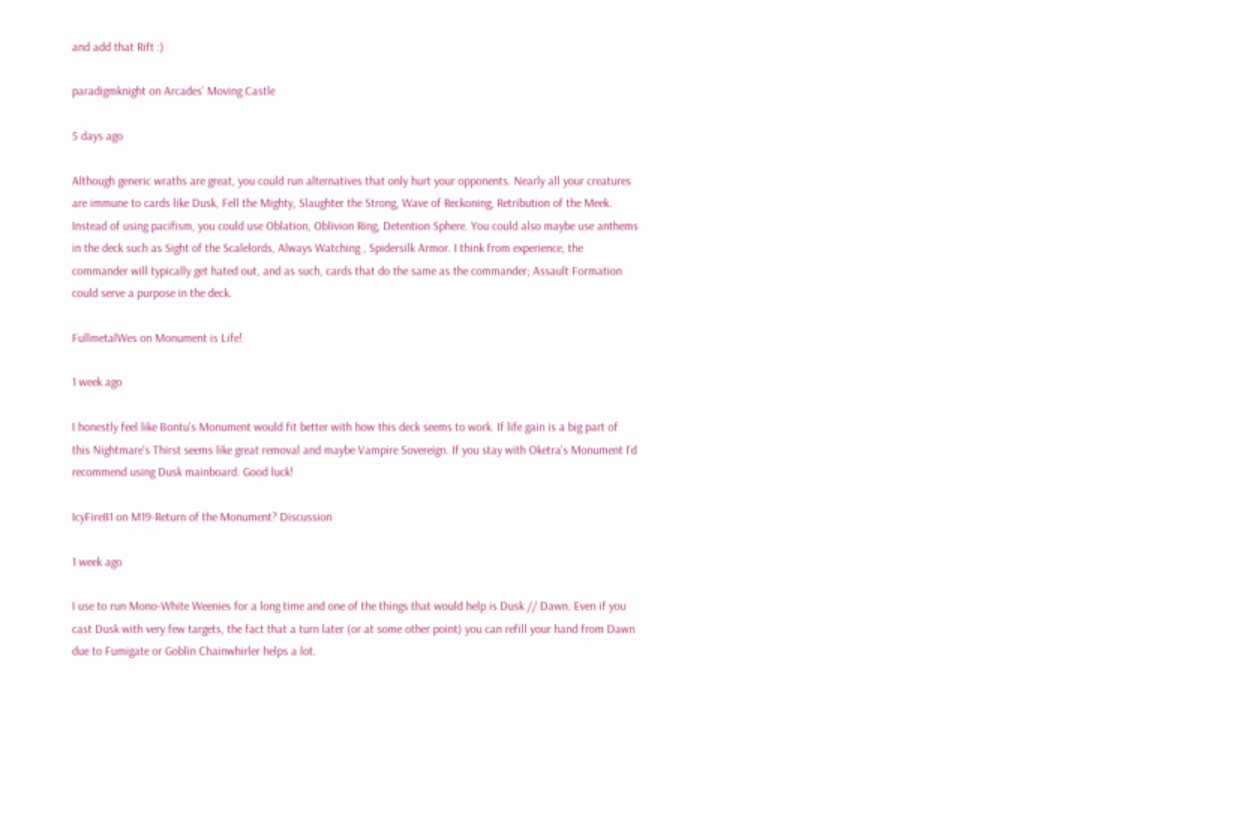and add that Rift :)

paradigmknight on Arcades' Moving Castle

5 days ago

Although generic wraths are great, you could run alternatives that only hurt your opponents. Nearly all your creatures are immune to cards like Dusk, Fell the Mighty, Slaughter the Strong, Wave of Reckoning, Retribution of the Meek. Instead of using pacifism, you could use Oblation, Oblivion Ring, Detention Sphere. You could also maybe use anthems in the deck such as Sight of the Scalelords, Always Watching , Spidersilk Armor. I think from experience, the commander will typically get hated out, and as such, cards that do the same as the commander; Assault Formation could serve a purpose in the deck.

FullmetalWes on Monument is Life!

1 week ago

I honestly feel like Bontu's Monument would fit better with how this deck seems to work. If life gain is a big part of this Nightmare's Thirst seems like great removal and maybe Vampire Sovereign. If you stay with Oketra's Monument I'd recommend using Dusk mainboard. Good luck!

IcyFire81 on M19-Return of the Monument? Discussion

1 week ago

I use to run Mono-White Weenies for a long time and one of the things that would help is Dusk // Dawn. Even if you cast Dusk with very few targets, the fact that a turn later (or at some other point) you can refill your hand from Dawn due to Fumigate or Goblin Chainwhirler helps a lot.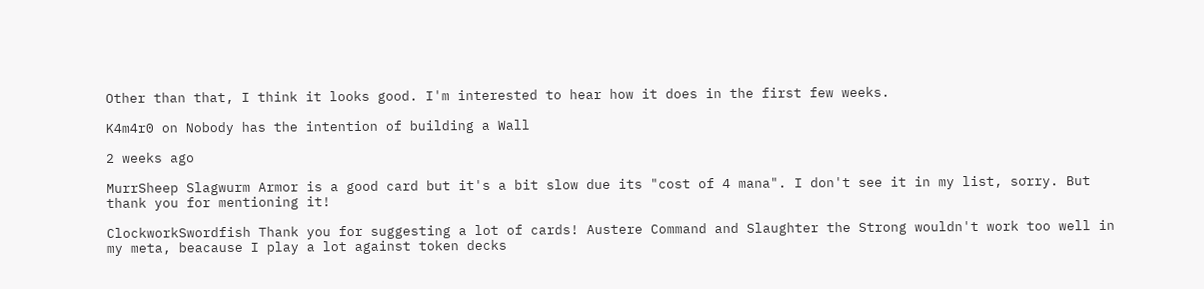Other than that, I think it looks good. I'm interested to hear how it does in the first few weeks.

K4m4r0 on Nobody has the intention of building a Wall

2 weeks ago

MurrSheep Slagwurm Armor is a good card but it's a bit slow due its "cost of 4 mana". I don't see it in my list, sorry. But thank you for mentioning it!

ClockworkSwordfish Thank you for suggesting a lot of cards! Austere Command and Slaughter the Strong wouldn't work too well in my meta, beacause I play a lot against token decks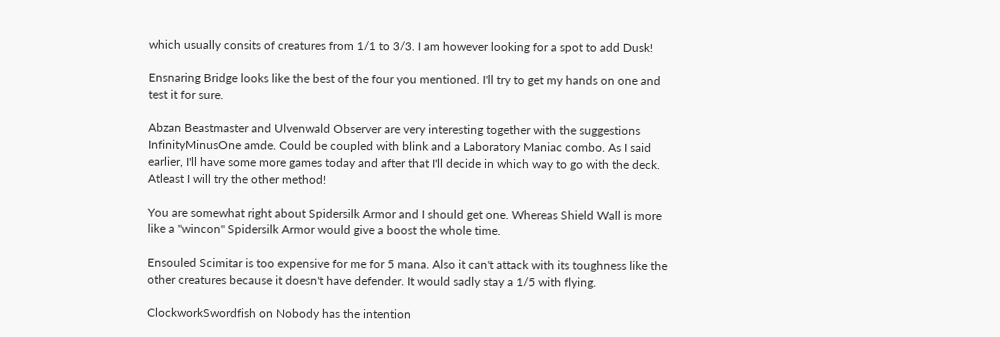which usually consits of creatures from 1/1 to 3/3. I am however looking for a spot to add Dusk!

Ensnaring Bridge looks like the best of the four you mentioned. I'll try to get my hands on one and test it for sure.

Abzan Beastmaster and Ulvenwald Observer are very interesting together with the suggestions InfinityMinusOne amde. Could be coupled with blink and a Laboratory Maniac combo. As I said earlier, I'll have some more games today and after that I'll decide in which way to go with the deck. Atleast I will try the other method!

You are somewhat right about Spidersilk Armor and I should get one. Whereas Shield Wall is more like a "wincon" Spidersilk Armor would give a boost the whole time.

Ensouled Scimitar is too expensive for me for 5 mana. Also it can't attack with its toughness like the other creatures because it doesn't have defender. It would sadly stay a 1/5 with flying.

ClockworkSwordfish on Nobody has the intention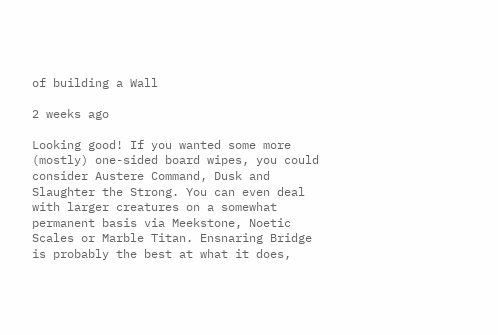of building a Wall

2 weeks ago

Looking good! If you wanted some more (mostly) one-sided board wipes, you could consider Austere Command, Dusk and Slaughter the Strong. You can even deal with larger creatures on a somewhat permanent basis via Meekstone, Noetic Scales or Marble Titan. Ensnaring Bridge is probably the best at what it does,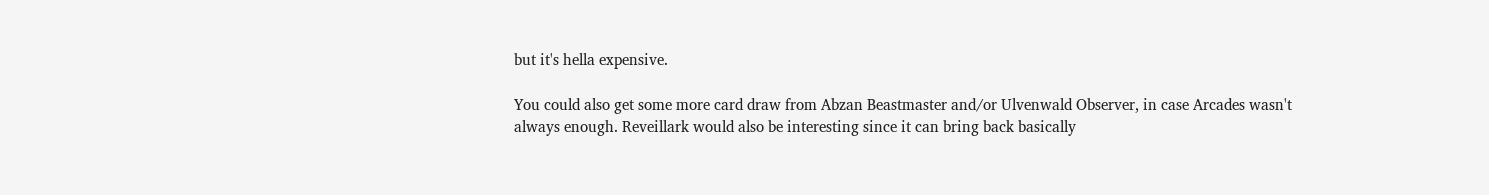but it's hella expensive.

You could also get some more card draw from Abzan Beastmaster and/or Ulvenwald Observer, in case Arcades wasn't always enough. Reveillark would also be interesting since it can bring back basically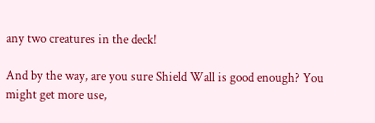any two creatures in the deck!

And by the way, are you sure Shield Wall is good enough? You might get more use,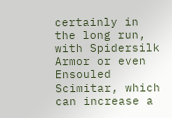certainly in the long run, with Spidersilk Armor or even Ensouled Scimitar, which can increase a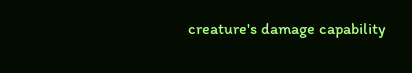creature's damage capability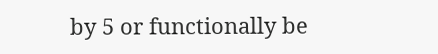by 5 or functionally be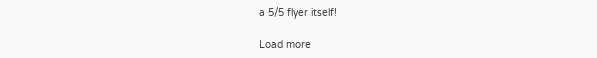a 5/5 flyer itself!

Load more